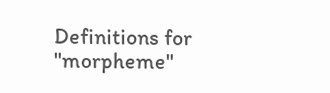Definitions for "morpheme"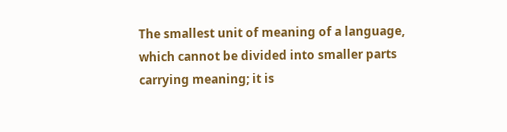The smallest unit of meaning of a language, which cannot be divided into smaller parts carrying meaning; it is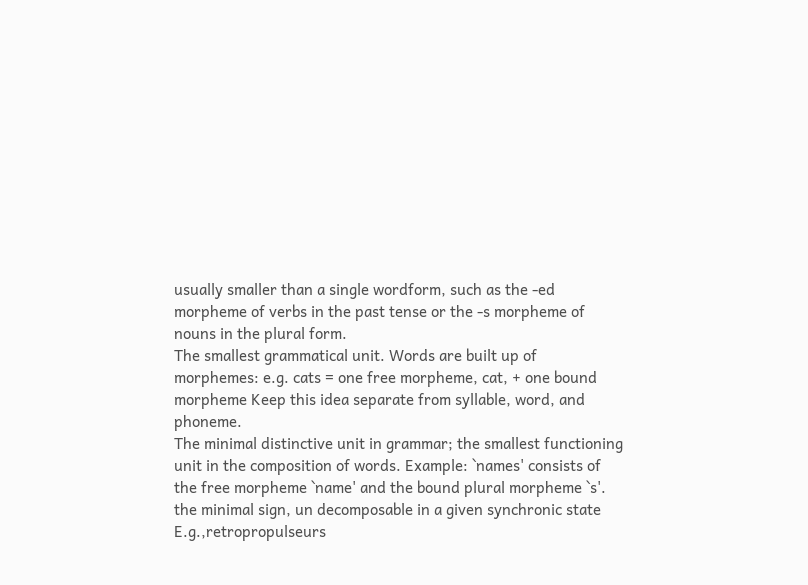usually smaller than a single wordform, such as the -ed morpheme of verbs in the past tense or the -s morpheme of nouns in the plural form.
The smallest grammatical unit. Words are built up of morphemes: e.g. cats = one free morpheme, cat, + one bound morpheme Keep this idea separate from syllable, word, and phoneme.
The minimal distinctive unit in grammar; the smallest functioning unit in the composition of words. Example: `names' consists of the free morpheme `name' and the bound plural morpheme `s'.
the minimal sign, un decomposable in a given synchronic state E.g.,retropropulseurs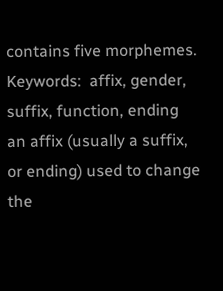contains five morphemes.
Keywords:  affix, gender, suffix, function, ending
an affix (usually a suffix, or ending) used to change the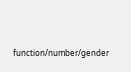function/number/gender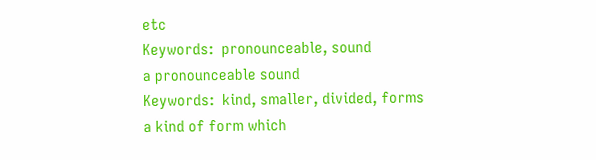etc
Keywords:  pronounceable, sound
a pronounceable sound
Keywords:  kind, smaller, divided, forms
a kind of form which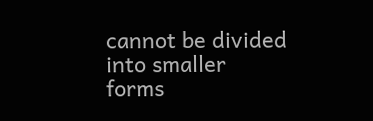cannot be divided into smaller forms